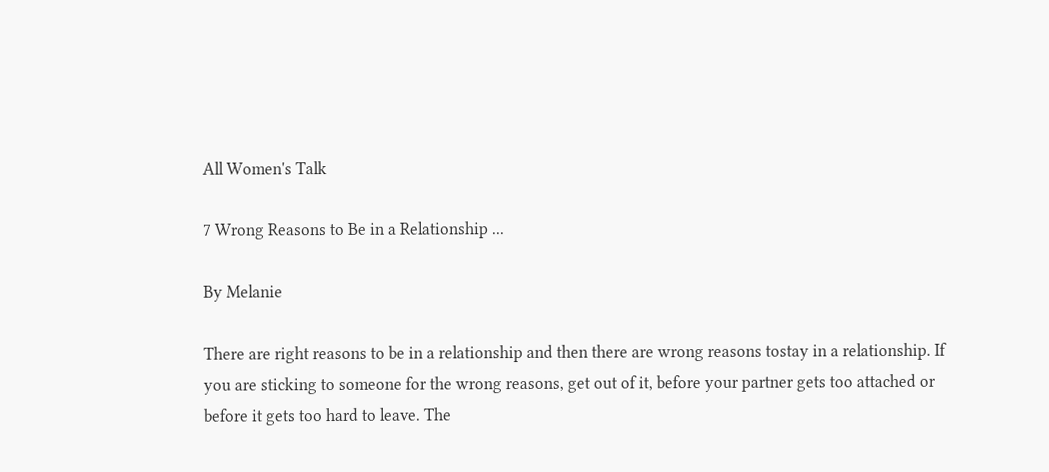All Women's Talk

7 Wrong Reasons to Be in a Relationship ...

By Melanie

There are right reasons to be in a relationship and then there are wrong reasons tostay in a relationship. If you are sticking to someone for the wrong reasons, get out of it, before your partner gets too attached or before it gets too hard to leave. The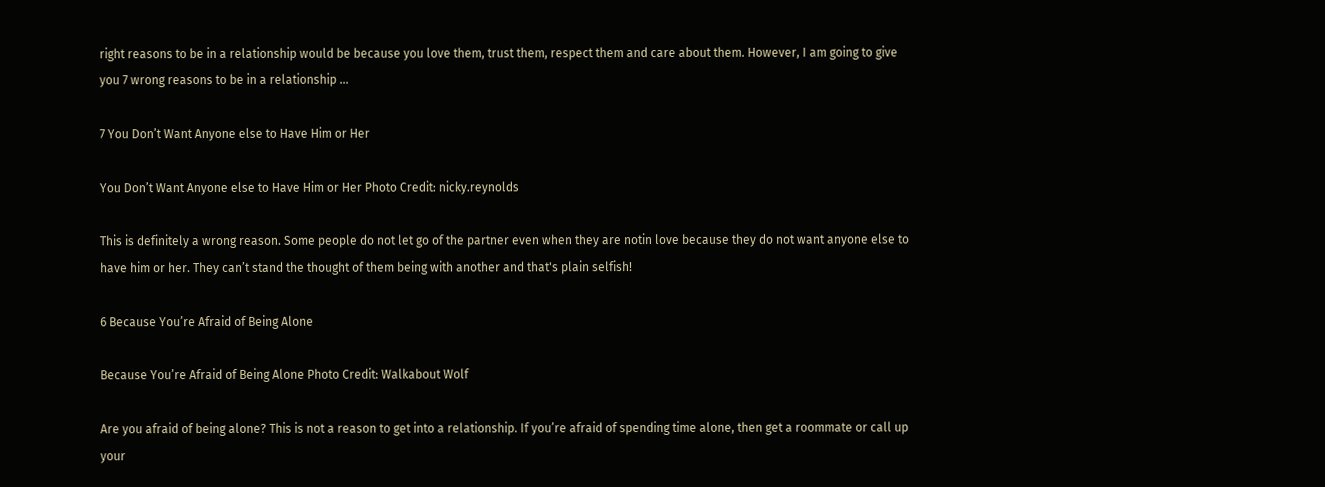right reasons to be in a relationship would be because you love them, trust them, respect them and care about them. However, I am going to give you 7 wrong reasons to be in a relationship …

7 You Don’t Want Anyone else to Have Him or Her

You Don’t Want Anyone else to Have Him or Her Photo Credit: nicky.reynolds

This is definitely a wrong reason. Some people do not let go of the partner even when they are notin love because they do not want anyone else to have him or her. They can’t stand the thought of them being with another and that's plain selfish!

6 Because You’re Afraid of Being Alone

Because You’re Afraid of Being Alone Photo Credit: Walkabout Wolf

Are you afraid of being alone? This is not a reason to get into a relationship. If you’re afraid of spending time alone, then get a roommate or call up your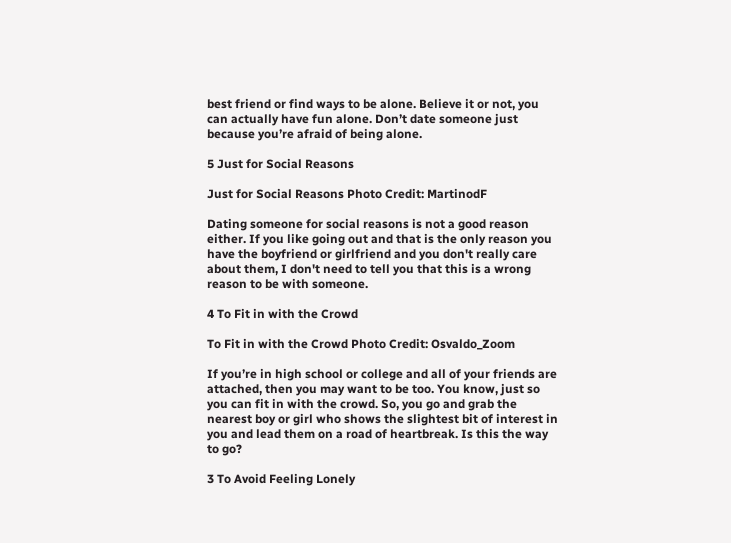best friend or find ways to be alone. Believe it or not, you can actually have fun alone. Don’t date someone just because you’re afraid of being alone.

5 Just for Social Reasons

Just for Social Reasons Photo Credit: MartinodF

Dating someone for social reasons is not a good reason either. If you like going out and that is the only reason you have the boyfriend or girlfriend and you don't really care about them, I don't need to tell you that this is a wrong reason to be with someone.

4 To Fit in with the Crowd

To Fit in with the Crowd Photo Credit: Osvaldo_Zoom

If you’re in high school or college and all of your friends are attached, then you may want to be too. You know, just so you can fit in with the crowd. So, you go and grab the nearest boy or girl who shows the slightest bit of interest in you and lead them on a road of heartbreak. Is this the way to go?

3 To Avoid Feeling Lonely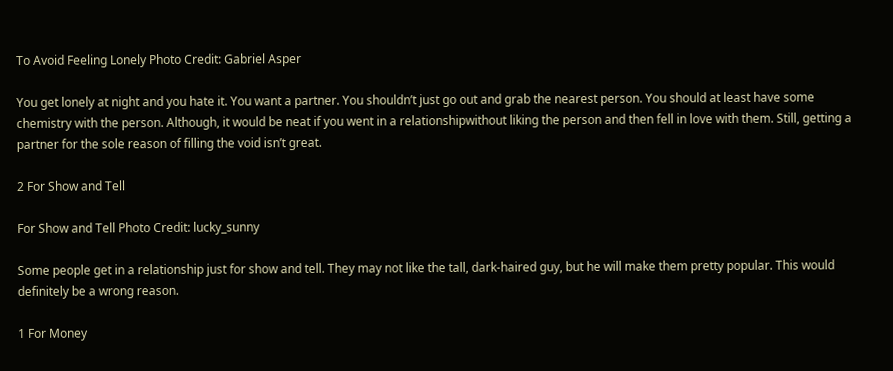To Avoid Feeling Lonely Photo Credit: Gabriel Asper

You get lonely at night and you hate it. You want a partner. You shouldn’t just go out and grab the nearest person. You should at least have some chemistry with the person. Although, it would be neat if you went in a relationshipwithout liking the person and then fell in love with them. Still, getting a partner for the sole reason of filling the void isn’t great.

2 For Show and Tell

For Show and Tell Photo Credit: lucky_sunny

Some people get in a relationship just for show and tell. They may not like the tall, dark-haired guy, but he will make them pretty popular. This would definitely be a wrong reason.

1 For Money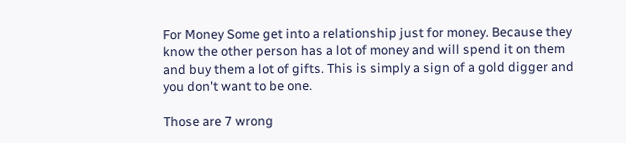For Money Some get into a relationship just for money. Because they know the other person has a lot of money and will spend it on them and buy them a lot of gifts. This is simply a sign of a gold digger and you don't want to be one.

Those are 7 wrong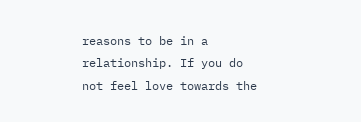reasons to be in a relationship. If you do not feel love towards the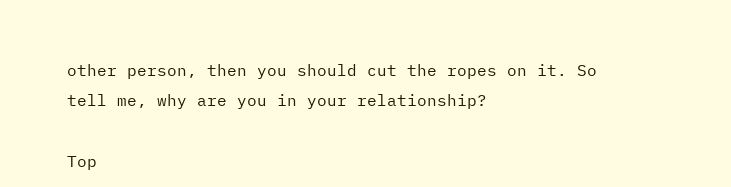other person, then you should cut the ropes on it. So tell me, why are you in your relationship?

Top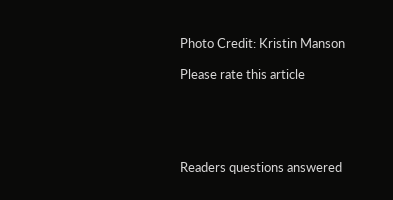Photo Credit: Kristin Manson

Please rate this article





Readers questions answered